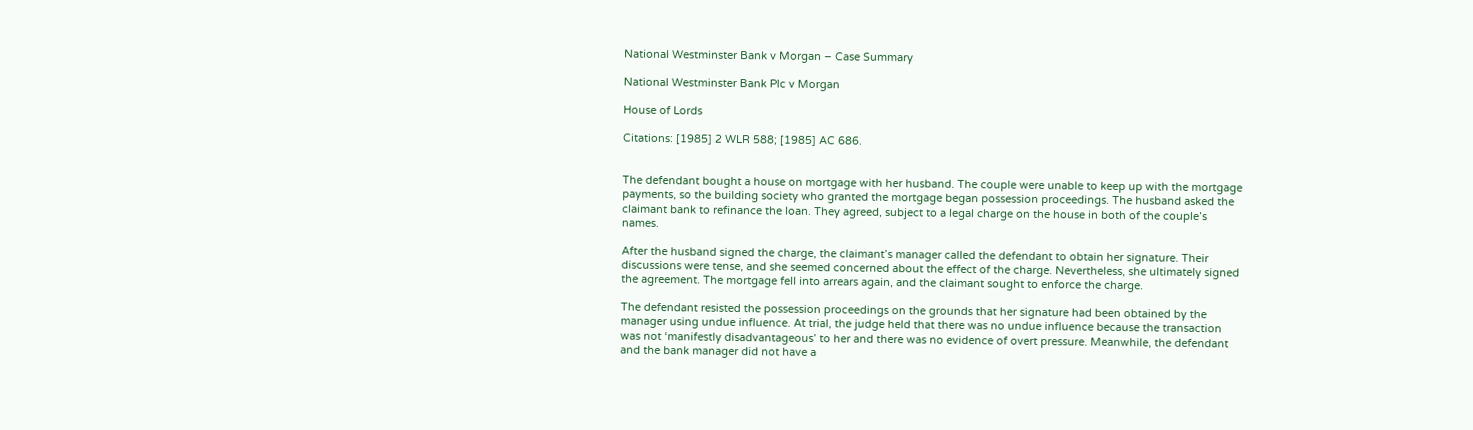National Westminster Bank v Morgan – Case Summary

National Westminster Bank Plc v Morgan

House of Lords

Citations: [1985] 2 WLR 588; [1985] AC 686.


The defendant bought a house on mortgage with her husband. The couple were unable to keep up with the mortgage payments, so the building society who granted the mortgage began possession proceedings. The husband asked the claimant bank to refinance the loan. They agreed, subject to a legal charge on the house in both of the couple’s names.

After the husband signed the charge, the claimant’s manager called the defendant to obtain her signature. Their discussions were tense, and she seemed concerned about the effect of the charge. Nevertheless, she ultimately signed the agreement. The mortgage fell into arrears again, and the claimant sought to enforce the charge.

The defendant resisted the possession proceedings on the grounds that her signature had been obtained by the manager using undue influence. At trial, the judge held that there was no undue influence because the transaction was not ‘manifestly disadvantageous’ to her and there was no evidence of overt pressure. Meanwhile, the defendant and the bank manager did not have a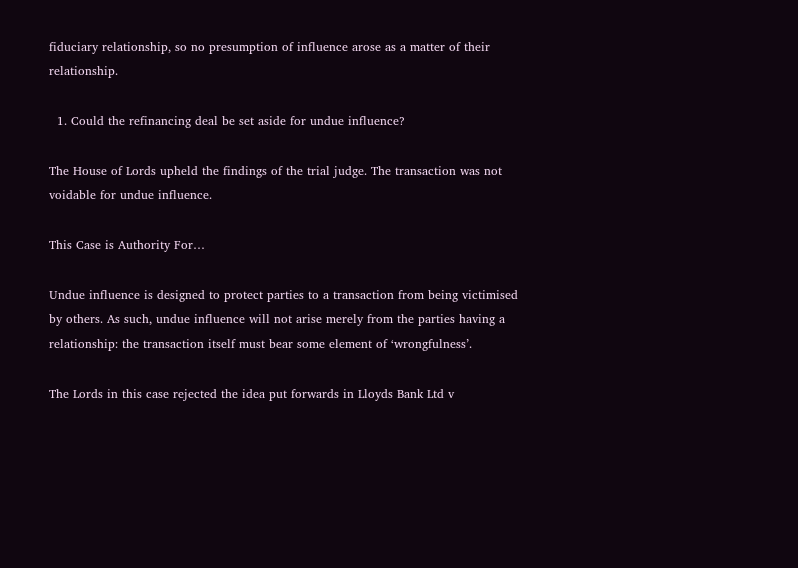fiduciary relationship, so no presumption of influence arose as a matter of their relationship.

  1. Could the refinancing deal be set aside for undue influence?

The House of Lords upheld the findings of the trial judge. The transaction was not voidable for undue influence.

This Case is Authority For…

Undue influence is designed to protect parties to a transaction from being victimised by others. As such, undue influence will not arise merely from the parties having a relationship: the transaction itself must bear some element of ‘wrongfulness’.

The Lords in this case rejected the idea put forwards in Lloyds Bank Ltd v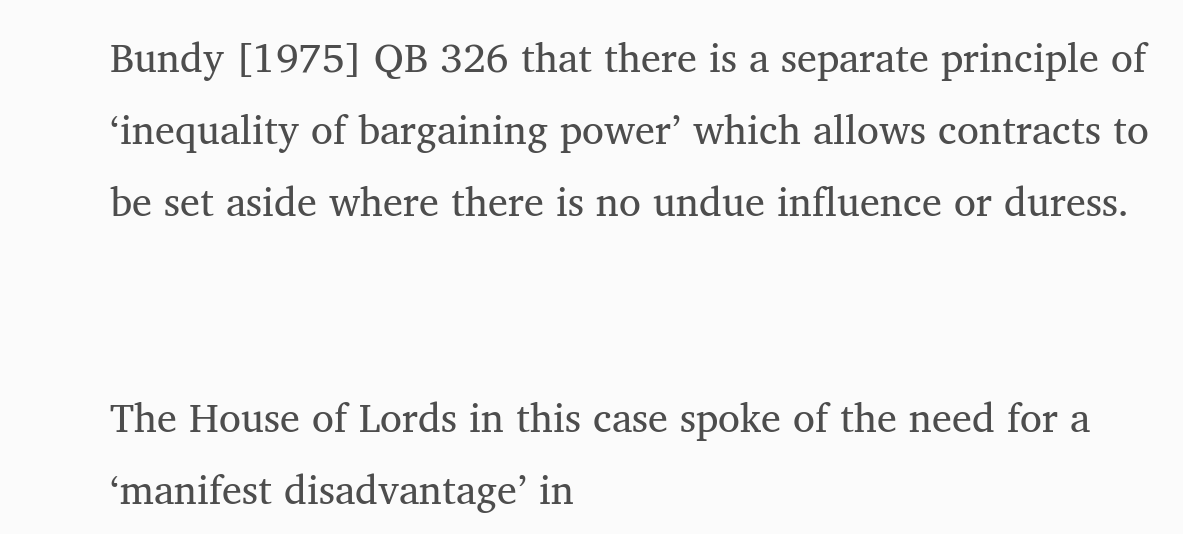Bundy [1975] QB 326 that there is a separate principle of ‘inequality of bargaining power’ which allows contracts to be set aside where there is no undue influence or duress.


The House of Lords in this case spoke of the need for a ‘manifest disadvantage’ in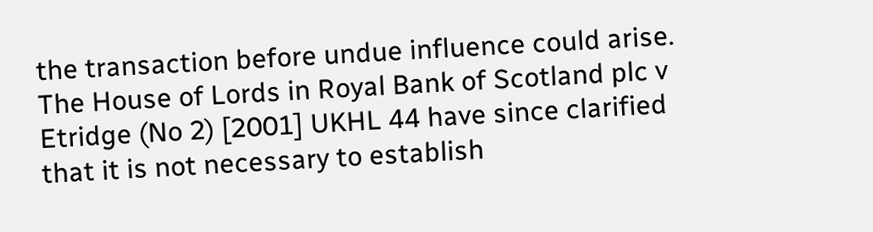the transaction before undue influence could arise. The House of Lords in Royal Bank of Scotland plc v Etridge (No 2) [2001] UKHL 44 have since clarified that it is not necessary to establish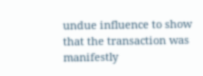undue influence to show that the transaction was manifestly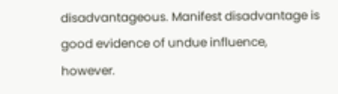disadvantageous. Manifest disadvantage is good evidence of undue influence, however.